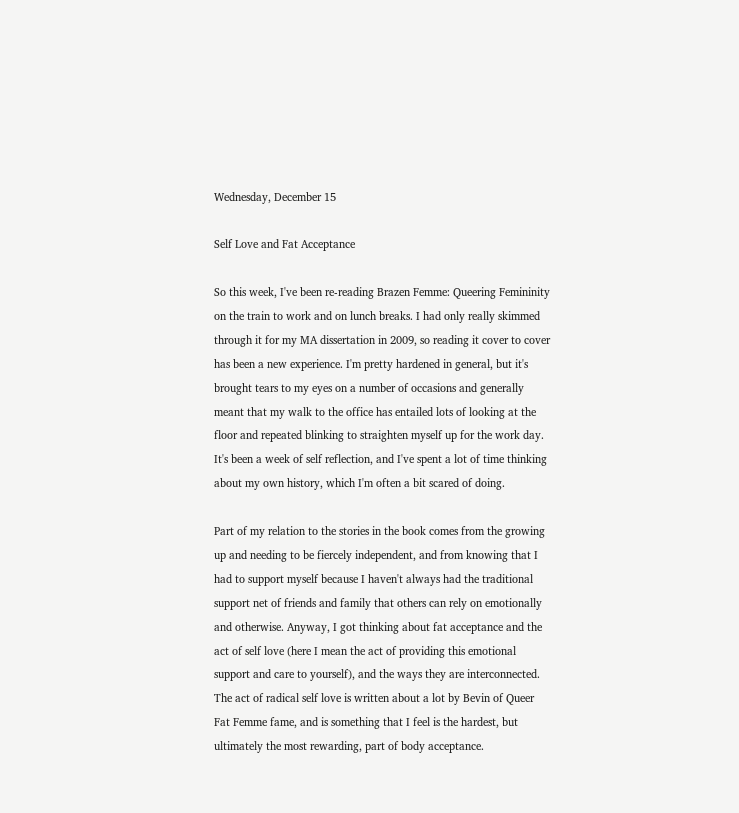Wednesday, December 15

Self Love and Fat Acceptance

So this week, I've been re-reading Brazen Femme: Queering Femininity on the train to work and on lunch breaks. I had only really skimmed through it for my MA dissertation in 2009, so reading it cover to cover has been a new experience. I'm pretty hardened in general, but it's brought tears to my eyes on a number of occasions and generally meant that my walk to the office has entailed lots of looking at the floor and repeated blinking to straighten myself up for the work day. It's been a week of self reflection, and I've spent a lot of time thinking about my own history, which I'm often a bit scared of doing.

Part of my relation to the stories in the book comes from the growing up and needing to be fiercely independent, and from knowing that I had to support myself because I haven't always had the traditional support net of friends and family that others can rely on emotionally and otherwise. Anyway, I got thinking about fat acceptance and the act of self love (here I mean the act of providing this emotional support and care to yourself), and the ways they are interconnected. The act of radical self love is written about a lot by Bevin of Queer Fat Femme fame, and is something that I feel is the hardest, but ultimately the most rewarding, part of body acceptance.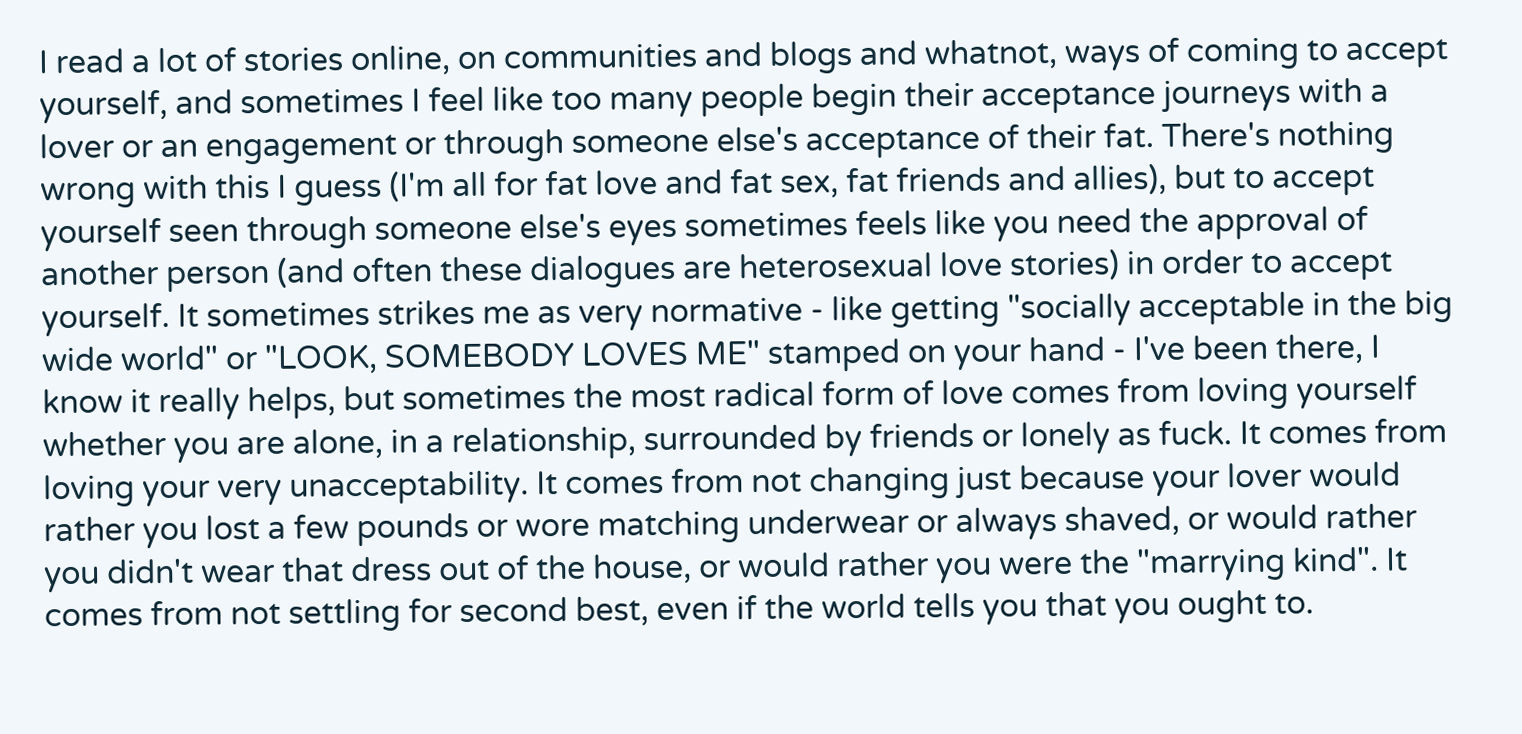I read a lot of stories online, on communities and blogs and whatnot, ways of coming to accept yourself, and sometimes I feel like too many people begin their acceptance journeys with a lover or an engagement or through someone else's acceptance of their fat. There's nothing wrong with this I guess (I'm all for fat love and fat sex, fat friends and allies), but to accept yourself seen through someone else's eyes sometimes feels like you need the approval of another person (and often these dialogues are heterosexual love stories) in order to accept yourself. It sometimes strikes me as very normative - like getting "socially acceptable in the big wide world" or "LOOK, SOMEBODY LOVES ME" stamped on your hand - I've been there, I know it really helps, but sometimes the most radical form of love comes from loving yourself whether you are alone, in a relationship, surrounded by friends or lonely as fuck. It comes from loving your very unacceptability. It comes from not changing just because your lover would rather you lost a few pounds or wore matching underwear or always shaved, or would rather you didn't wear that dress out of the house, or would rather you were the "marrying kind". It comes from not settling for second best, even if the world tells you that you ought to.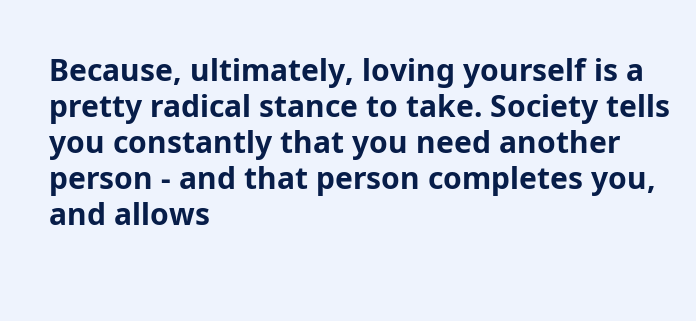Because, ultimately, loving yourself is a pretty radical stance to take. Society tells you constantly that you need another person - and that person completes you, and allows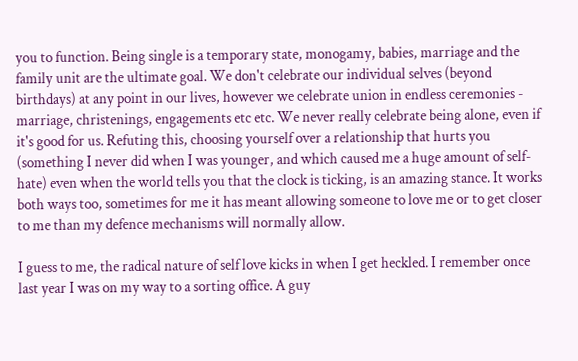you to function. Being single is a temporary state, monogamy, babies, marriage and the family unit are the ultimate goal. We don't celebrate our individual selves (beyond birthdays) at any point in our lives, however we celebrate union in endless ceremonies - marriage, christenings, engagements etc etc. We never really celebrate being alone, even if it's good for us. Refuting this, choosing yourself over a relationship that hurts you (something I never did when I was younger, and which caused me a huge amount of self-hate) even when the world tells you that the clock is ticking, is an amazing stance. It works both ways too, sometimes for me it has meant allowing someone to love me or to get closer to me than my defence mechanisms will normally allow.

I guess to me, the radical nature of self love kicks in when I get heckled. I remember once last year I was on my way to a sorting office. A guy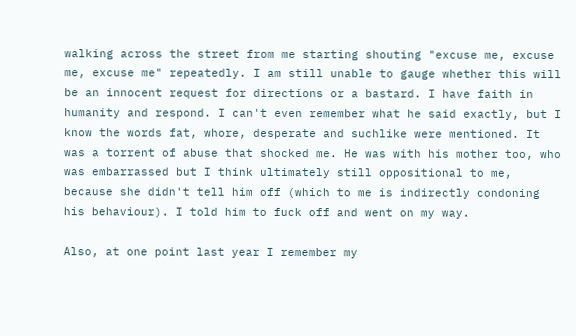walking across the street from me starting shouting "excuse me, excuse me, excuse me" repeatedly. I am still unable to gauge whether this will be an innocent request for directions or a bastard. I have faith in humanity and respond. I can't even remember what he said exactly, but I know the words fat, whore, desperate and suchlike were mentioned. It was a torrent of abuse that shocked me. He was with his mother too, who was embarrassed but I think ultimately still oppositional to me, because she didn't tell him off (which to me is indirectly condoning his behaviour). I told him to fuck off and went on my way.

Also, at one point last year I remember my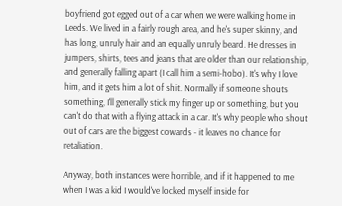boyfriend got egged out of a car when we were walking home in Leeds. We lived in a fairly rough area, and he's super skinny, and has long, unruly hair and an equally unruly beard. He dresses in jumpers, shirts, tees and jeans that are older than our relationship, and generally falling apart (I call him a semi-hobo). It's why I love him, and it gets him a lot of shit. Normally if someone shouts something, I'll generally stick my finger up or something, but you can't do that with a flying attack in a car. It's why people who shout out of cars are the biggest cowards - it leaves no chance for retaliation.

Anyway, both instances were horrible, and if it happened to me when I was a kid I would've locked myself inside for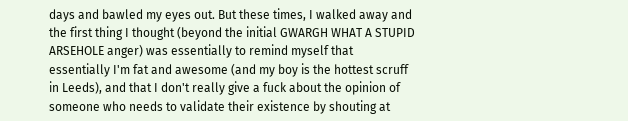days and bawled my eyes out. But these times, I walked away and the first thing I thought (beyond the initial GWARGH WHAT A STUPID ARSEHOLE anger) was essentially to remind myself that essentially I'm fat and awesome (and my boy is the hottest scruff in Leeds), and that I don't really give a fuck about the opinion of someone who needs to validate their existence by shouting at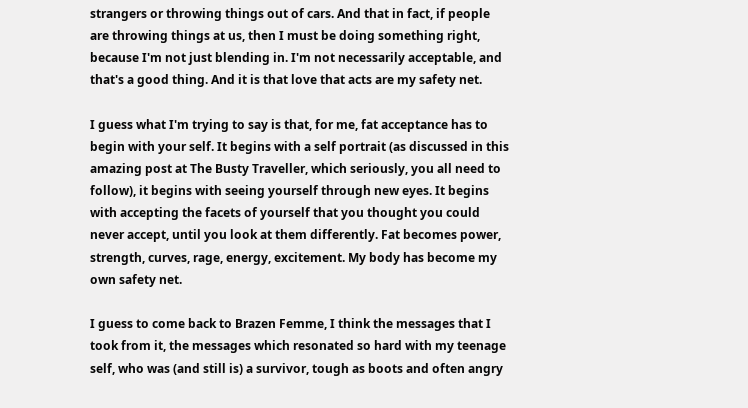strangers or throwing things out of cars. And that in fact, if people are throwing things at us, then I must be doing something right, because I'm not just blending in. I'm not necessarily acceptable, and that's a good thing. And it is that love that acts are my safety net.

I guess what I'm trying to say is that, for me, fat acceptance has to begin with your self. It begins with a self portrait (as discussed in this amazing post at The Busty Traveller, which seriously, you all need to follow), it begins with seeing yourself through new eyes. It begins with accepting the facets of yourself that you thought you could never accept, until you look at them differently. Fat becomes power, strength, curves, rage, energy, excitement. My body has become my own safety net.

I guess to come back to Brazen Femme, I think the messages that I took from it, the messages which resonated so hard with my teenage self, who was (and still is) a survivor, tough as boots and often angry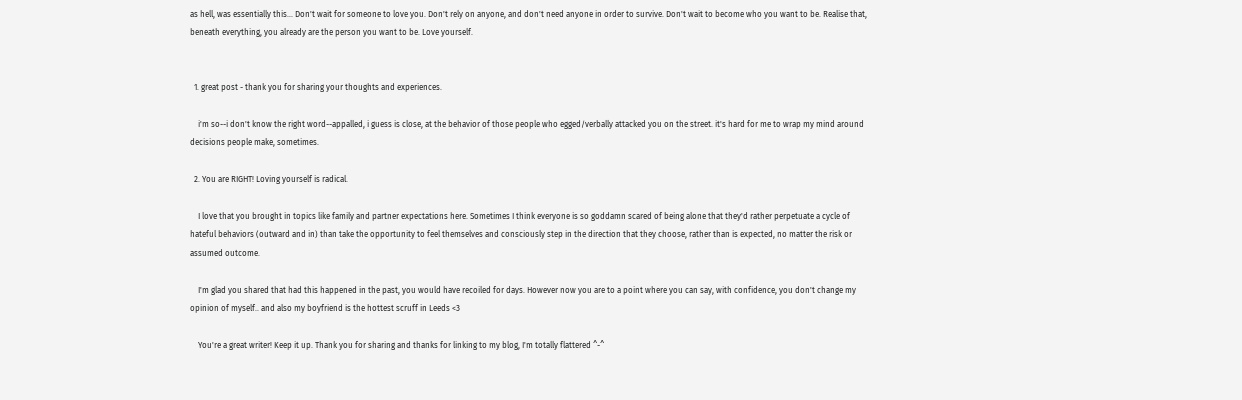as hell, was essentially this... Don't wait for someone to love you. Don't rely on anyone, and don't need anyone in order to survive. Don't wait to become who you want to be. Realise that, beneath everything, you already are the person you want to be. Love yourself.


  1. great post - thank you for sharing your thoughts and experiences.

    i'm so--i don't know the right word--appalled, i guess is close, at the behavior of those people who egged/verbally attacked you on the street. it's hard for me to wrap my mind around decisions people make, sometimes.

  2. You are RIGHT! Loving yourself is radical.

    I love that you brought in topics like family and partner expectations here. Sometimes I think everyone is so goddamn scared of being alone that they'd rather perpetuate a cycle of hateful behaviors (outward and in) than take the opportunity to feel themselves and consciously step in the direction that they choose, rather than is expected, no matter the risk or assumed outcome.

    I'm glad you shared that had this happened in the past, you would have recoiled for days. However now you are to a point where you can say, with confidence, you don't change my opinion of myself.. and also my boyfriend is the hottest scruff in Leeds <3

    You're a great writer! Keep it up. Thank you for sharing and thanks for linking to my blog, I'm totally flattered ^-^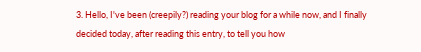3. Hello, I've been (creepily?) reading your blog for a while now, and I finally decided today, after reading this entry, to tell you how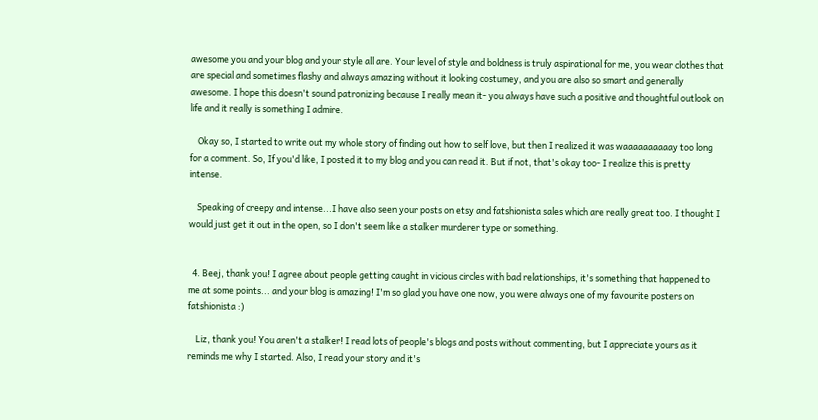awesome you and your blog and your style all are. Your level of style and boldness is truly aspirational for me, you wear clothes that are special and sometimes flashy and always amazing without it looking costumey, and you are also so smart and generally awesome. I hope this doesn't sound patronizing because I really mean it- you always have such a positive and thoughtful outlook on life and it really is something I admire.

    Okay so, I started to write out my whole story of finding out how to self love, but then I realized it was waaaaaaaaaay too long for a comment. So, If you'd like, I posted it to my blog and you can read it. But if not, that's okay too- I realize this is pretty intense.

    Speaking of creepy and intense...I have also seen your posts on etsy and fatshionista sales which are really great too. I thought I would just get it out in the open, so I don't seem like a stalker murderer type or something.


  4. Beej, thank you! I agree about people getting caught in vicious circles with bad relationships, it's something that happened to me at some points... and your blog is amazing! I'm so glad you have one now, you were always one of my favourite posters on fatshionista :)

    Liz, thank you! You aren't a stalker! I read lots of people's blogs and posts without commenting, but I appreciate yours as it reminds me why I started. Also, I read your story and it's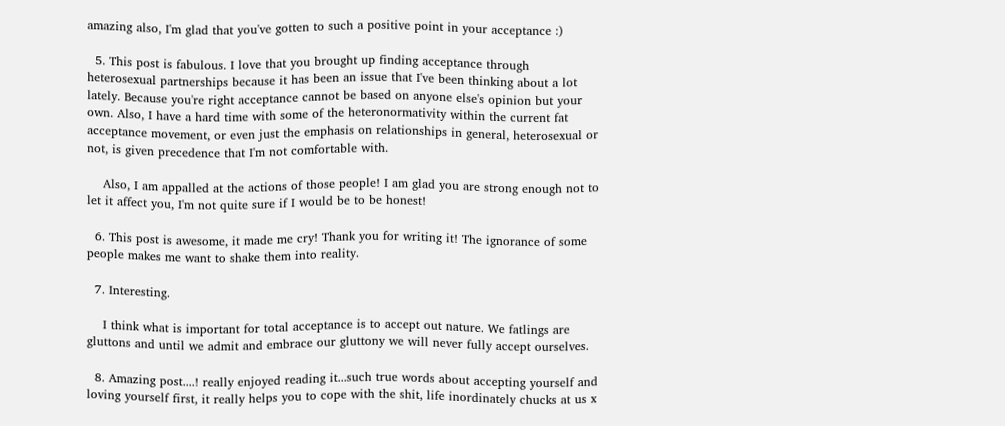amazing also, I'm glad that you've gotten to such a positive point in your acceptance :)

  5. This post is fabulous. I love that you brought up finding acceptance through heterosexual partnerships because it has been an issue that I've been thinking about a lot lately. Because you're right acceptance cannot be based on anyone else's opinion but your own. Also, I have a hard time with some of the heteronormativity within the current fat acceptance movement, or even just the emphasis on relationships in general, heterosexual or not, is given precedence that I'm not comfortable with.

    Also, I am appalled at the actions of those people! I am glad you are strong enough not to let it affect you, I'm not quite sure if I would be to be honest!

  6. This post is awesome, it made me cry! Thank you for writing it! The ignorance of some people makes me want to shake them into reality.

  7. Interesting.

    I think what is important for total acceptance is to accept out nature. We fatlings are gluttons and until we admit and embrace our gluttony we will never fully accept ourselves.

  8. Amazing post....! really enjoyed reading it...such true words about accepting yourself and loving yourself first, it really helps you to cope with the shit, life inordinately chucks at us x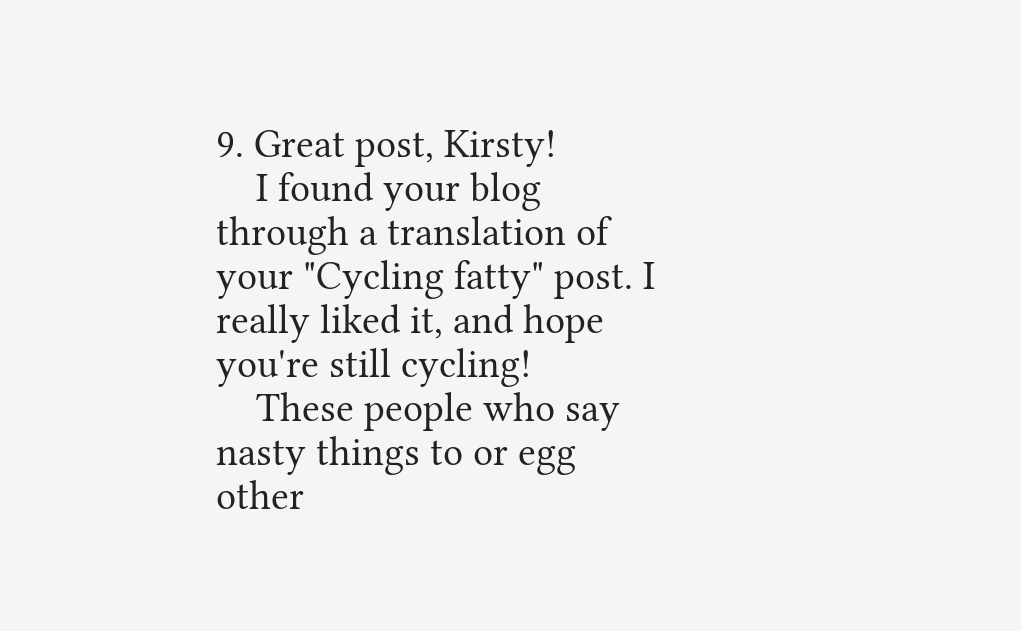9. Great post, Kirsty!
    I found your blog through a translation of your "Cycling fatty" post. I really liked it, and hope you're still cycling!
    These people who say nasty things to or egg other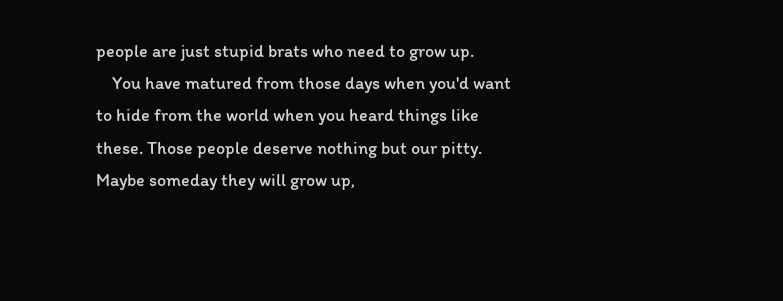people are just stupid brats who need to grow up.
    You have matured from those days when you'd want to hide from the world when you heard things like these. Those people deserve nothing but our pitty. Maybe someday they will grow up,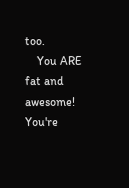too.
    You ARE fat and awesome! You're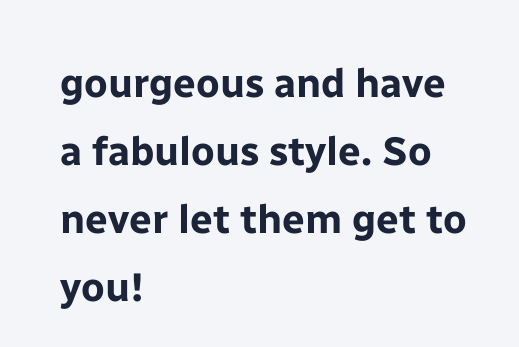gourgeous and have a fabulous style. So never let them get to you!